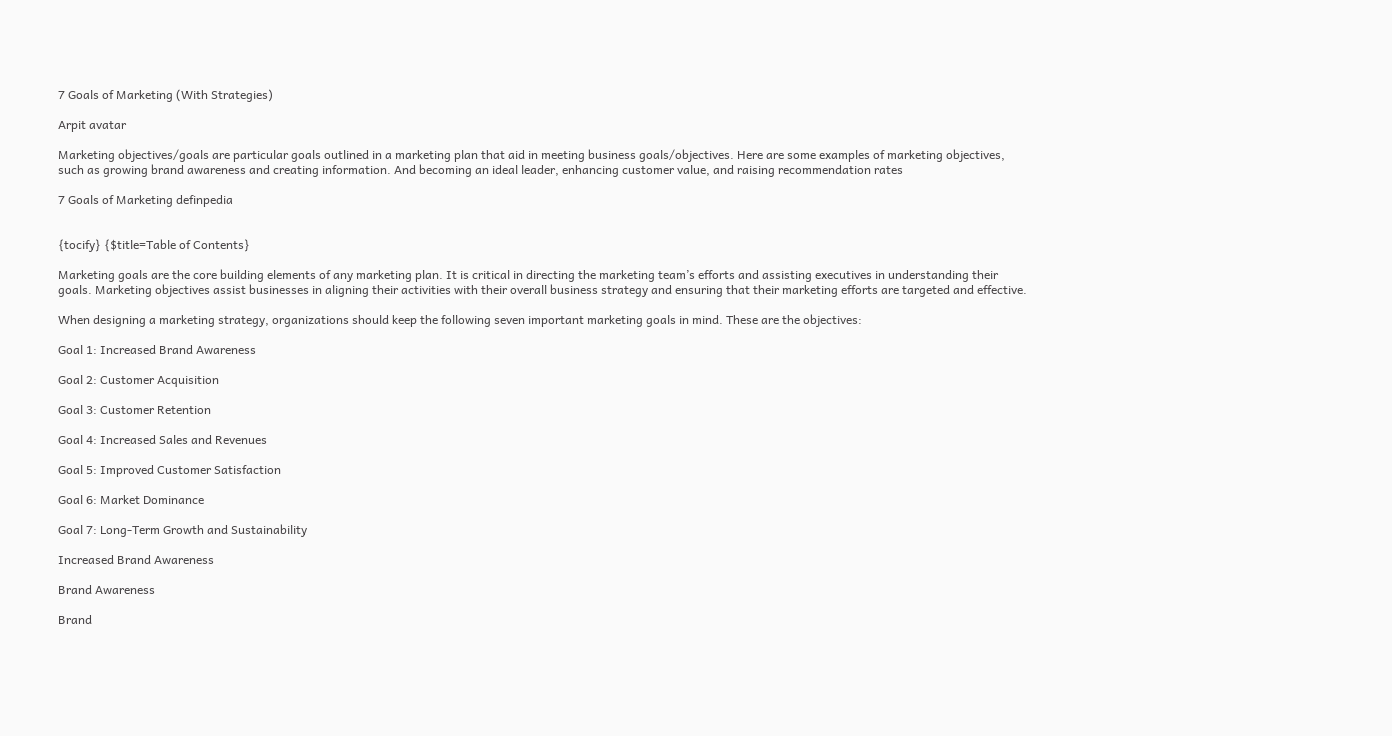7 Goals of Marketing (With Strategies)

Arpit avatar

Marketing objectives/goals are particular goals outlined in a marketing plan that aid in meeting business goals/objectives. Here are some examples of marketing objectives, such as growing brand awareness and creating information. And becoming an ideal leader, enhancing customer value, and raising recommendation rates

7 Goals of Marketing definpedia


{tocify} {$title=Table of Contents}

Marketing goals are the core building elements of any marketing plan. It is critical in directing the marketing team’s efforts and assisting executives in understanding their goals. Marketing objectives assist businesses in aligning their activities with their overall business strategy and ensuring that their marketing efforts are targeted and effective.

When designing a marketing strategy, organizations should keep the following seven important marketing goals in mind. These are the objectives:

Goal 1: Increased Brand Awareness

Goal 2: Customer Acquisition

Goal 3: Customer Retention

Goal 4: Increased Sales and Revenues

Goal 5: Improved Customer Satisfaction

Goal 6: Market Dominance

Goal 7: Long-Term Growth and Sustainability

Increased Brand Awareness

Brand Awareness

Brand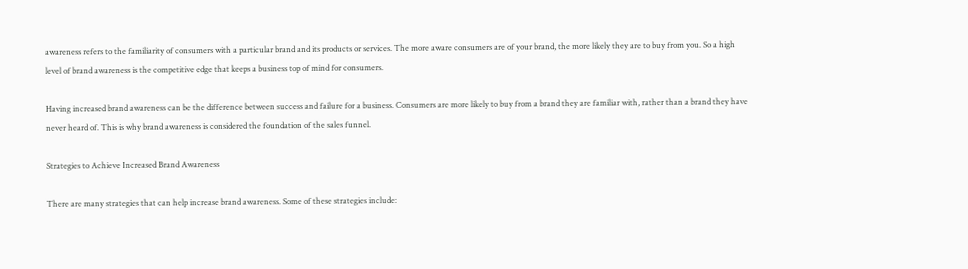awareness refers to the familiarity of consumers with a particular brand and its products or services. The more aware consumers are of your brand, the more likely they are to buy from you. So a high level of brand awareness is the competitive edge that keeps a business top of mind for consumers.

Having increased brand awareness can be the difference between success and failure for a business. Consumers are more likely to buy from a brand they are familiar with, rather than a brand they have never heard of. This is why brand awareness is considered the foundation of the sales funnel.

Strategies to Achieve Increased Brand Awareness

There are many strategies that can help increase brand awareness. Some of these strategies include: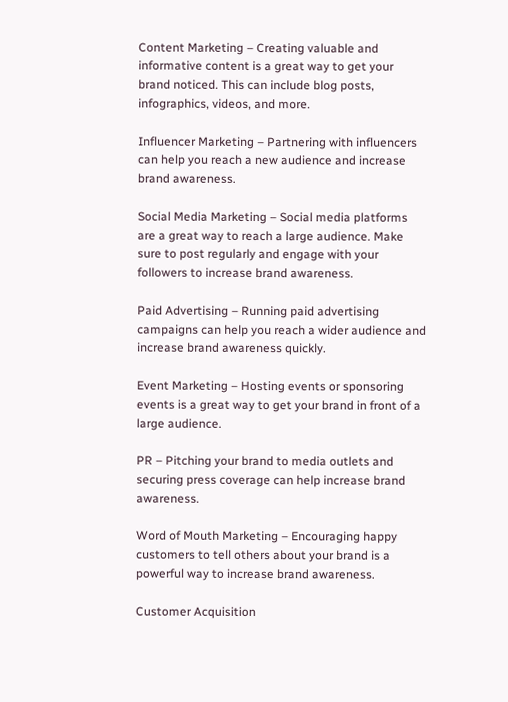Content Marketing – Creating valuable and informative content is a great way to get your brand noticed. This can include blog posts, infographics, videos, and more.

Influencer Marketing – Partnering with influencers can help you reach a new audience and increase brand awareness.

Social Media Marketing – Social media platforms are a great way to reach a large audience. Make sure to post regularly and engage with your followers to increase brand awareness.

Paid Advertising – Running paid advertising campaigns can help you reach a wider audience and increase brand awareness quickly.

Event Marketing – Hosting events or sponsoring events is a great way to get your brand in front of a large audience.

PR – Pitching your brand to media outlets and securing press coverage can help increase brand awareness.

Word of Mouth Marketing – Encouraging happy customers to tell others about your brand is a powerful way to increase brand awareness.

Customer Acquisition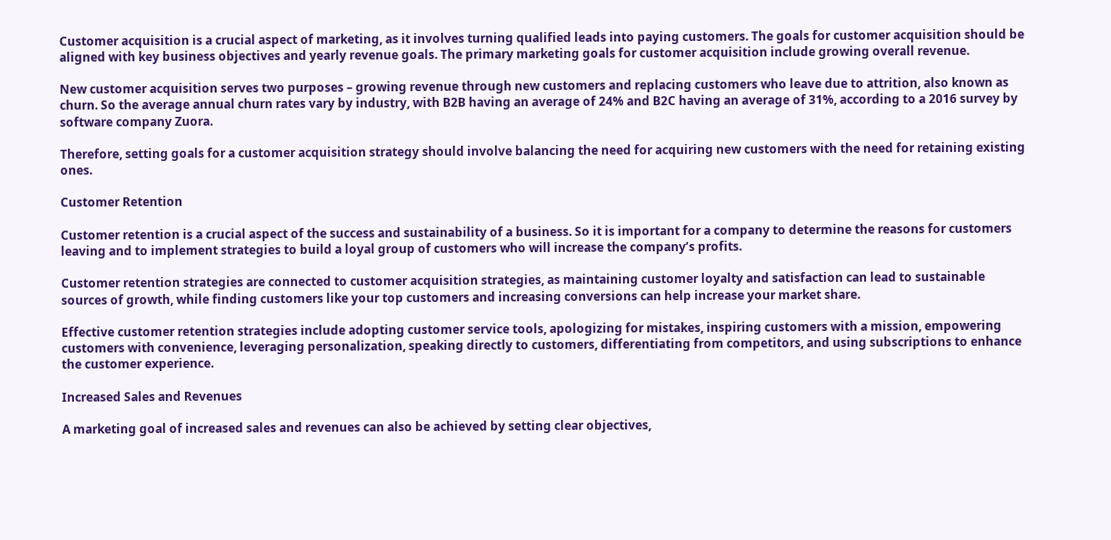Customer acquisition is a crucial aspect of marketing, as it involves turning qualified leads into paying customers. The goals for customer acquisition should be aligned with key business objectives and yearly revenue goals. The primary marketing goals for customer acquisition include growing overall revenue.

New customer acquisition serves two purposes – growing revenue through new customers and replacing customers who leave due to attrition, also known as churn. So the average annual churn rates vary by industry, with B2B having an average of 24% and B2C having an average of 31%, according to a 2016 survey by software company Zuora.

Therefore, setting goals for a customer acquisition strategy should involve balancing the need for acquiring new customers with the need for retaining existing ones.

Customer Retention

Customer retention is a crucial aspect of the success and sustainability of a business. So it is important for a company to determine the reasons for customers leaving and to implement strategies to build a loyal group of customers who will increase the company’s profits.

Customer retention strategies are connected to customer acquisition strategies, as maintaining customer loyalty and satisfaction can lead to sustainable sources of growth, while finding customers like your top customers and increasing conversions can help increase your market share.

Effective customer retention strategies include adopting customer service tools, apologizing for mistakes, inspiring customers with a mission, empowering customers with convenience, leveraging personalization, speaking directly to customers, differentiating from competitors, and using subscriptions to enhance the customer experience.

Increased Sales and Revenues

A marketing goal of increased sales and revenues can also be achieved by setting clear objectives,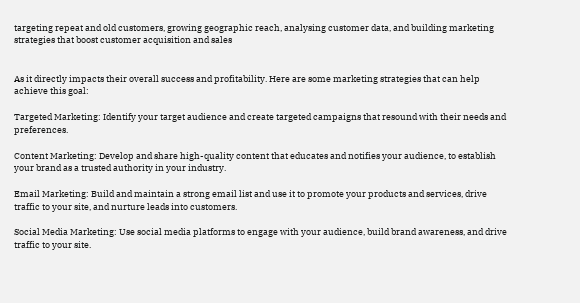targeting repeat and old customers, growing geographic reach, analysing customer data, and building marketing strategies that boost customer acquisition and sales


As it directly impacts their overall success and profitability. Here are some marketing strategies that can help achieve this goal:

Targeted Marketing: Identify your target audience and create targeted campaigns that resound with their needs and preferences.

Content Marketing: Develop and share high-quality content that educates and notifies your audience, to establish your brand as a trusted authority in your industry.

Email Marketing: Build and maintain a strong email list and use it to promote your products and services, drive traffic to your site, and nurture leads into customers.

Social Media Marketing: Use social media platforms to engage with your audience, build brand awareness, and drive traffic to your site.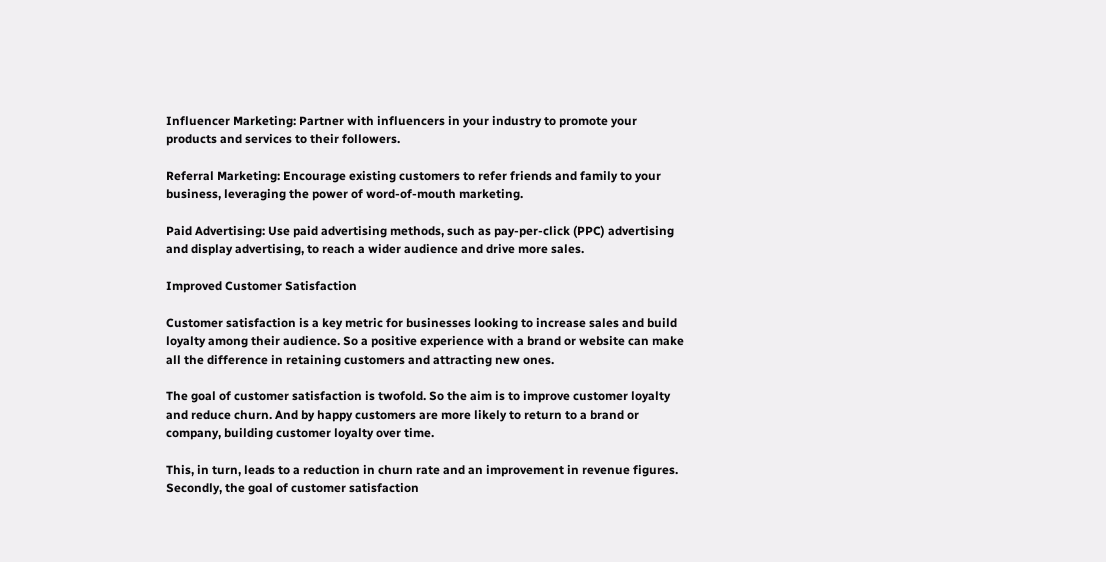Influencer Marketing: Partner with influencers in your industry to promote your products and services to their followers.

Referral Marketing: Encourage existing customers to refer friends and family to your business, leveraging the power of word-of-mouth marketing.

Paid Advertising: Use paid advertising methods, such as pay-per-click (PPC) advertising and display advertising, to reach a wider audience and drive more sales.

Improved Customer Satisfaction

Customer satisfaction is a key metric for businesses looking to increase sales and build loyalty among their audience. So a positive experience with a brand or website can make all the difference in retaining customers and attracting new ones.

The goal of customer satisfaction is twofold. So the aim is to improve customer loyalty and reduce churn. And by happy customers are more likely to return to a brand or company, building customer loyalty over time.

This, in turn, leads to a reduction in churn rate and an improvement in revenue figures. Secondly, the goal of customer satisfaction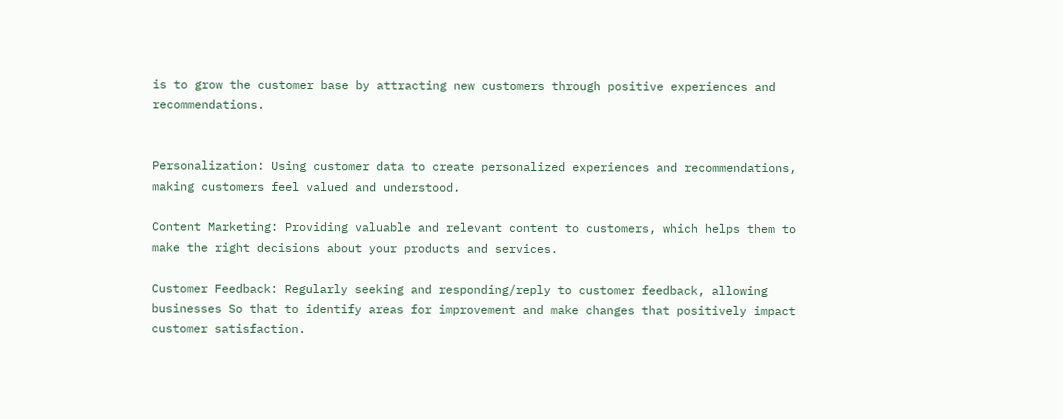is to grow the customer base by attracting new customers through positive experiences and recommendations.


Personalization: Using customer data to create personalized experiences and recommendations, making customers feel valued and understood.

Content Marketing: Providing valuable and relevant content to customers, which helps them to make the right decisions about your products and services.

Customer Feedback: Regularly seeking and responding/reply to customer feedback, allowing businesses So that to identify areas for improvement and make changes that positively impact customer satisfaction.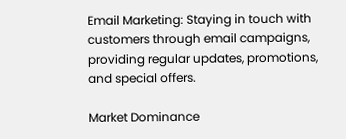Email Marketing: Staying in touch with customers through email campaigns, providing regular updates, promotions, and special offers.

Market Dominance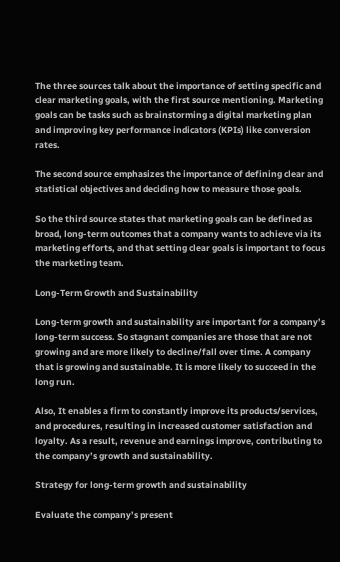The three sources talk about the importance of setting specific and clear marketing goals, with the first source mentioning. Marketing goals can be tasks such as brainstorming a digital marketing plan and improving key performance indicators (KPIs) like conversion rates.

The second source emphasizes the importance of defining clear and statistical objectives and deciding how to measure those goals.

So the third source states that marketing goals can be defined as broad, long-term outcomes that a company wants to achieve via its marketing efforts, and that setting clear goals is important to focus the marketing team.

Long-Term Growth and Sustainability

Long-term growth and sustainability are important for a company’s long-term success. So stagnant companies are those that are not growing and are more likely to decline/fall over time. A company that is growing and sustainable. It is more likely to succeed in the long run.

Also, It enables a firm to constantly improve its products/services, and procedures, resulting in increased customer satisfaction and loyalty. As a result, revenue and earnings improve, contributing to the company’s growth and sustainability.

Strategy for long-term growth and sustainability

Evaluate the company’s present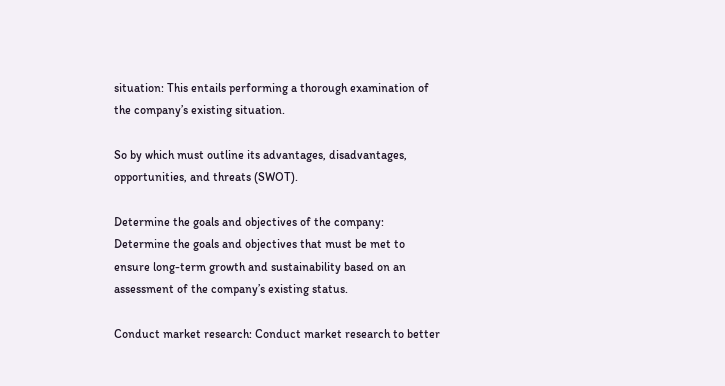situation: This entails performing a thorough examination of the company’s existing situation.

So by which must outline its advantages, disadvantages, opportunities, and threats (SWOT).

Determine the goals and objectives of the company: Determine the goals and objectives that must be met to ensure long-term growth and sustainability based on an assessment of the company’s existing status.

Conduct market research: Conduct market research to better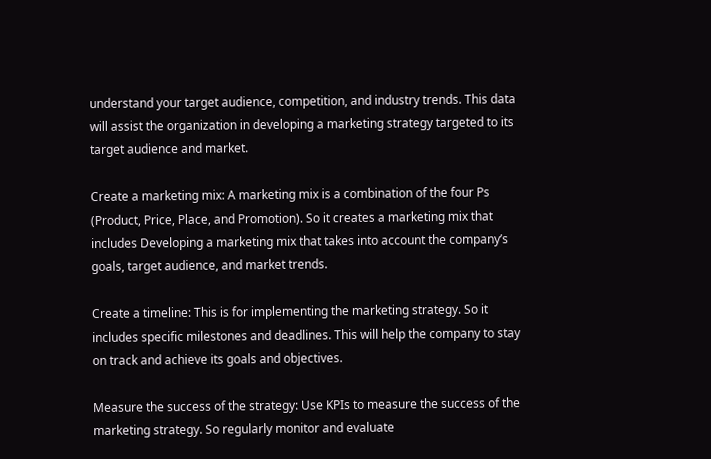understand your target audience, competition, and industry trends. This data will assist the organization in developing a marketing strategy targeted to its target audience and market.

Create a marketing mix: A marketing mix is a combination of the four Ps (Product, Price, Place, and Promotion). So it creates a marketing mix that includes Developing a marketing mix that takes into account the company’s goals, target audience, and market trends.

Create a timeline: This is for implementing the marketing strategy. So it includes specific milestones and deadlines. This will help the company to stay on track and achieve its goals and objectives.

Measure the success of the strategy: Use KPIs to measure the success of the marketing strategy. So regularly monitor and evaluate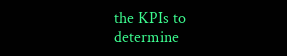the KPIs to determine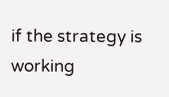if the strategy is working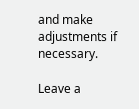and make adjustments if necessary.

Leave a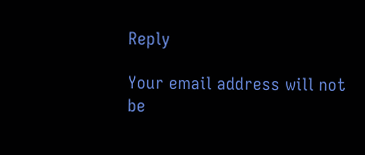Reply

Your email address will not be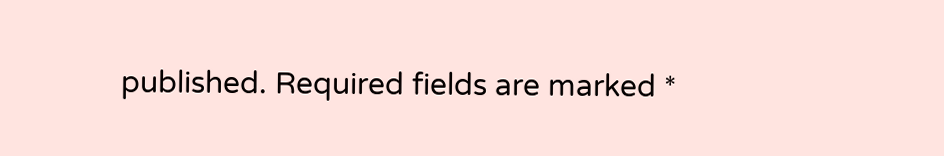published. Required fields are marked *